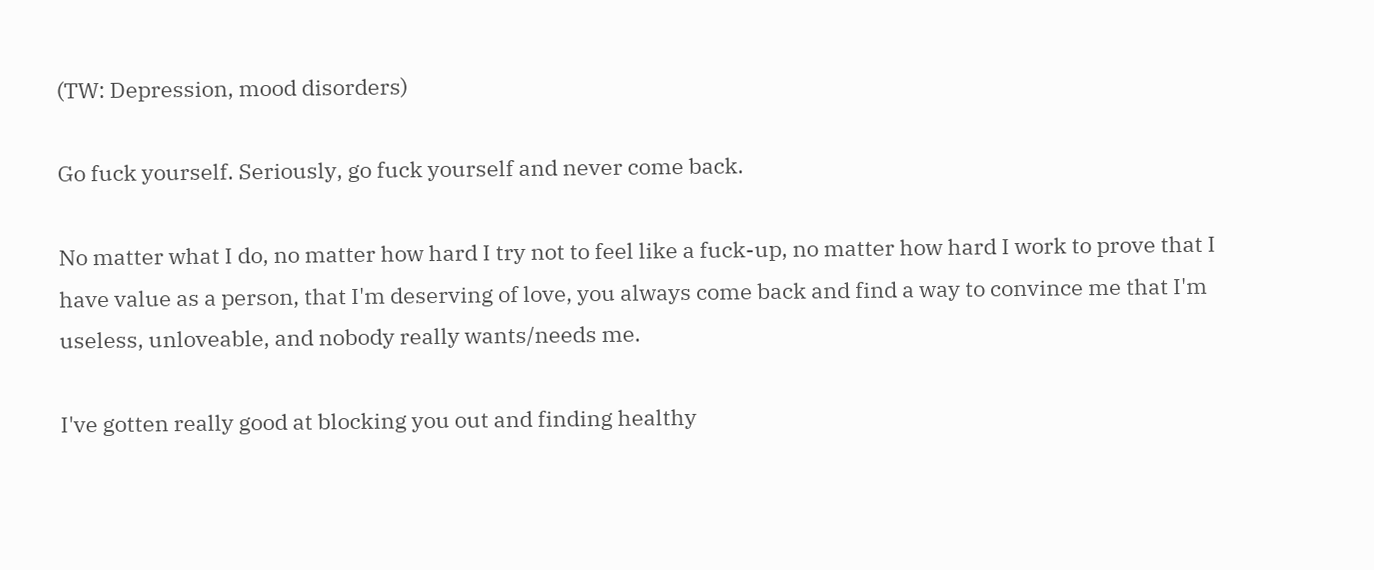(TW: Depression, mood disorders)

Go fuck yourself. Seriously, go fuck yourself and never come back.

No matter what I do, no matter how hard I try not to feel like a fuck-up, no matter how hard I work to prove that I have value as a person, that I'm deserving of love, you always come back and find a way to convince me that I'm useless, unloveable, and nobody really wants/needs me.

I've gotten really good at blocking you out and finding healthy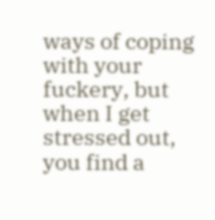ways of coping with your fuckery, but when I get stressed out, you find a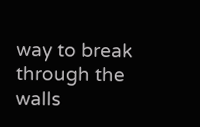way to break through the walls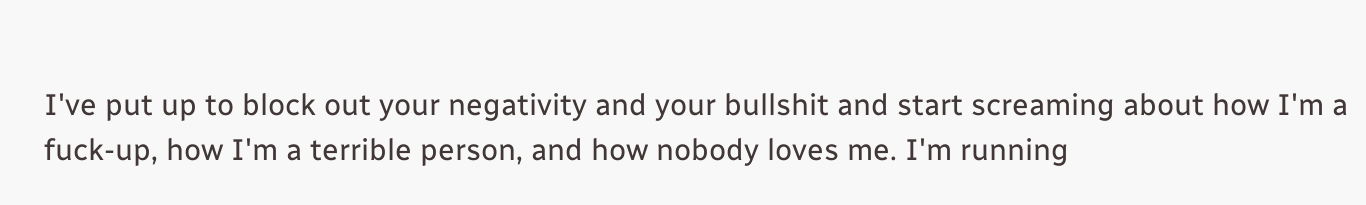I've put up to block out your negativity and your bullshit and start screaming about how I'm a fuck-up, how I'm a terrible person, and how nobody loves me. I'm running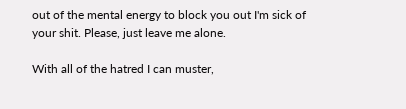out of the mental energy to block you out I'm sick of your shit. Please, just leave me alone.

With all of the hatred I can muster,